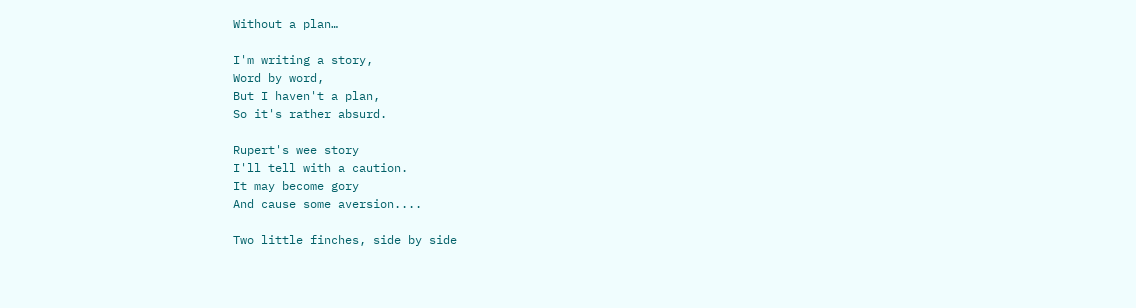Without a plan…

I'm writing a story,
Word by word,
But I haven't a plan,
So it's rather absurd.

Rupert's wee story
I'll tell with a caution.
It may become gory
And cause some aversion....

Two little finches, side by side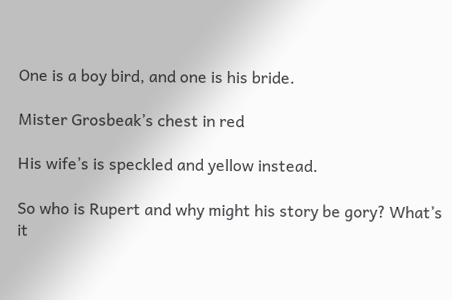One is a boy bird, and one is his bride.

Mister Grosbeak’s chest in red

His wife’s is speckled and yellow instead.

So who is Rupert and why might his story be gory? What’s it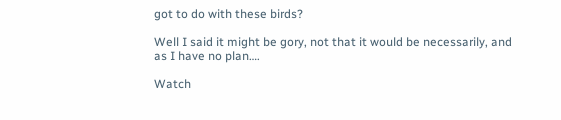got to do with these birds?

Well I said it might be gory, not that it would be necessarily, and as I have no plan….

Watch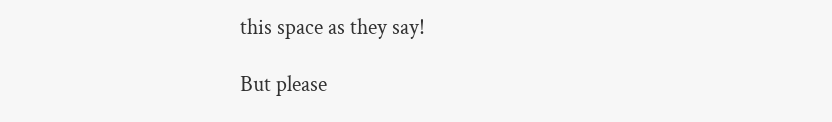this space as they say!

But please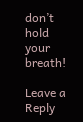don’t hold your breath!

Leave a Reply